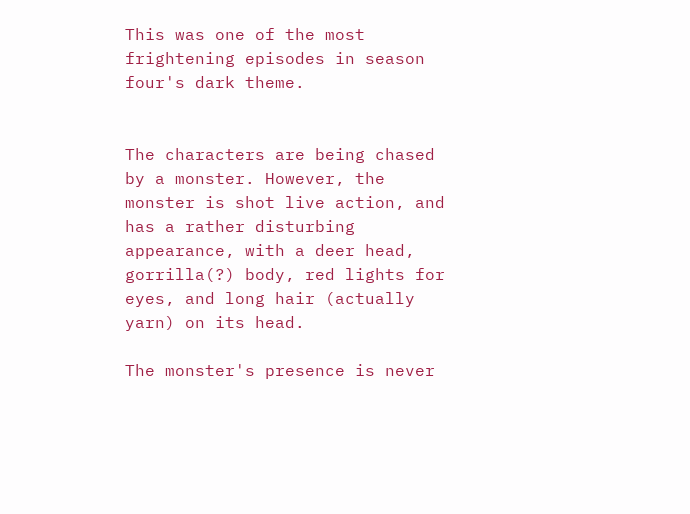This was one of the most frightening episodes in season four's dark theme.


The characters are being chased by a monster. However, the monster is shot live action, and has a rather disturbing appearance, with a deer head, gorrilla(?) body, red lights for eyes, and long hair (actually yarn) on its head.

The monster's presence is never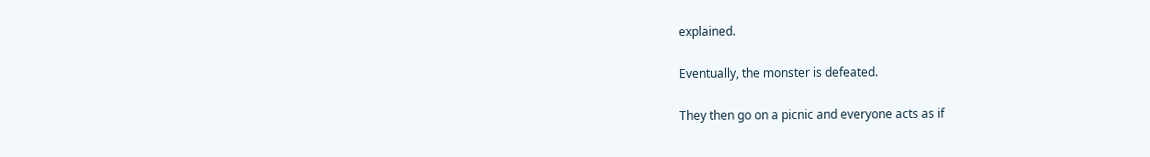explained.

Eventually, the monster is defeated.

They then go on a picnic and everyone acts as if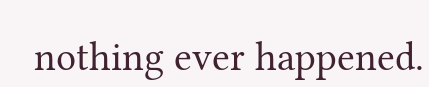nothing ever happened.